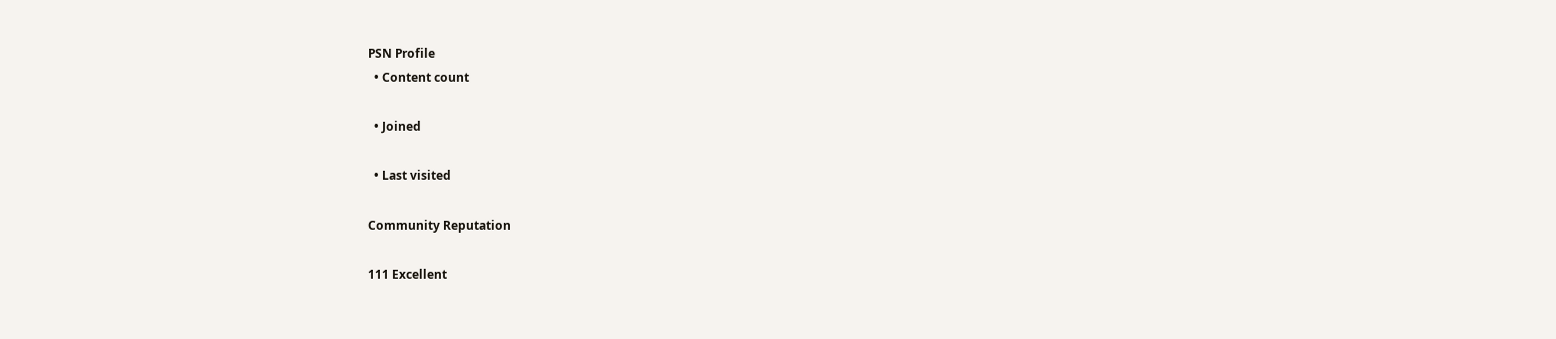PSN Profile
  • Content count

  • Joined

  • Last visited

Community Reputation

111 Excellent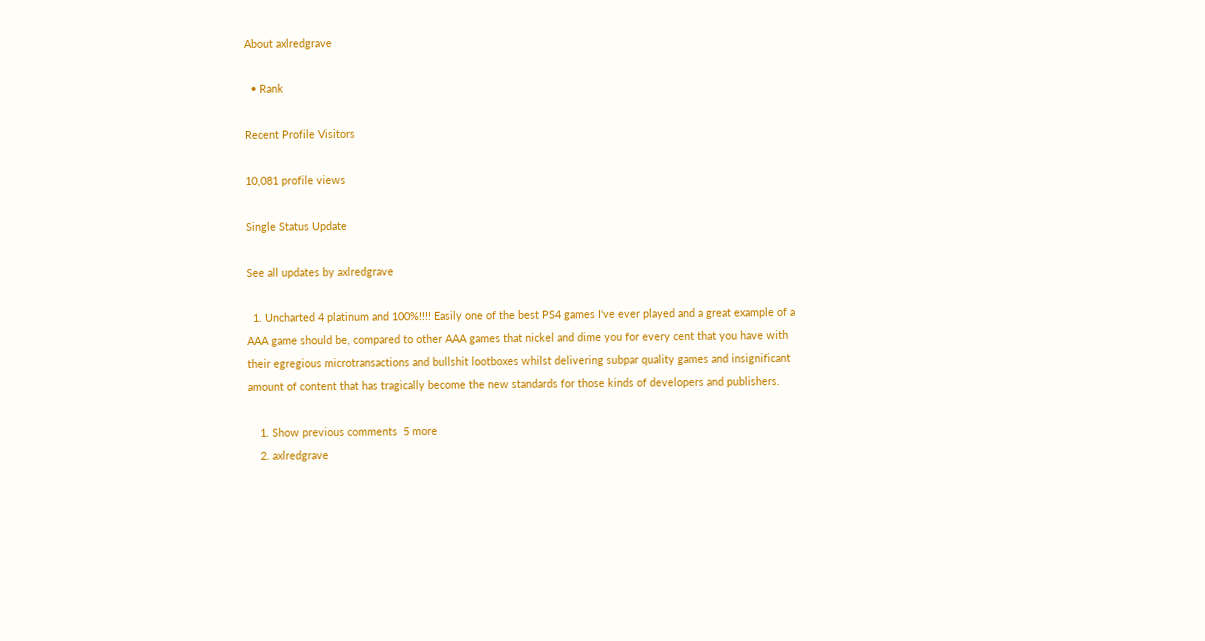About axlredgrave

  • Rank

Recent Profile Visitors

10,081 profile views

Single Status Update

See all updates by axlredgrave

  1. Uncharted 4 platinum and 100%!!!! Easily one of the best PS4 games I've ever played and a great example of a AAA game should be, compared to other AAA games that nickel and dime you for every cent that you have with their egregious microtransactions and bullshit lootboxes whilst delivering subpar quality games and insignificant amount of content that has tragically become the new standards for those kinds of developers and publishers.

    1. Show previous comments  5 more
    2. axlredgrave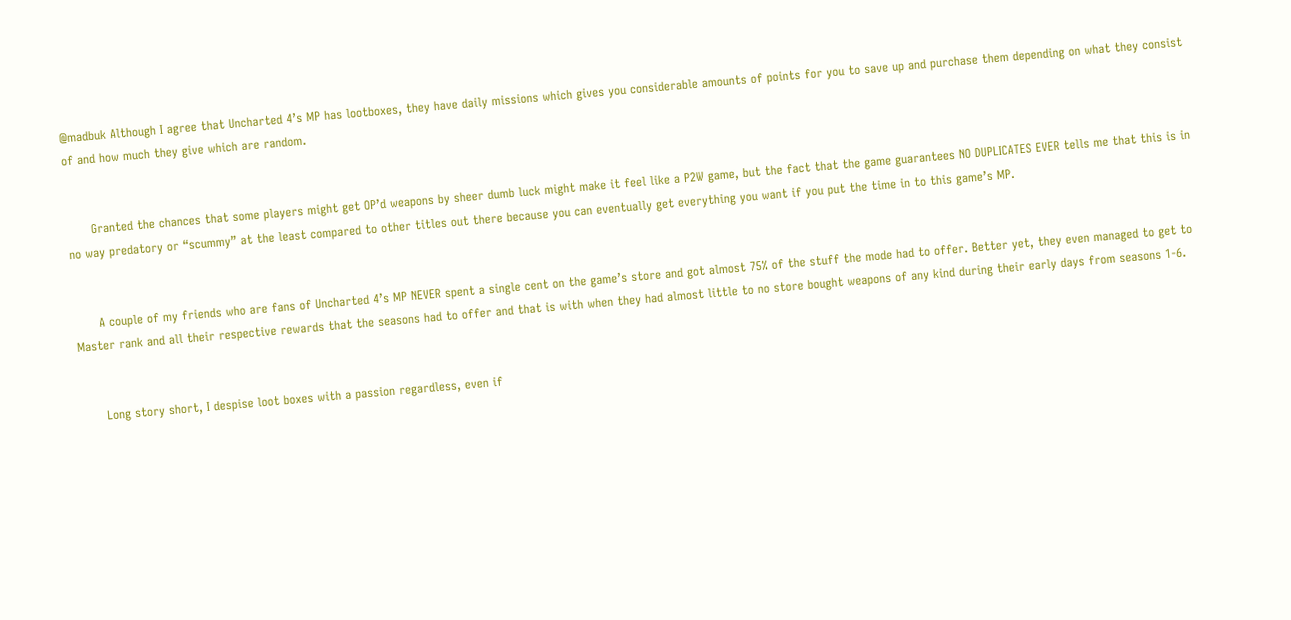@madbuk Although I agree that Uncharted 4’s MP has lootboxes, they have daily missions which gives you considerable amounts of points for you to save up and purchase them depending on what they consist of and how much they give which are random.


      Granted the chances that some players might get OP’d weapons by sheer dumb luck might make it feel like a P2W game, but the fact that the game guarantees NO DUPLICATES EVER tells me that this is in no way predatory or “scummy” at the least compared to other titles out there because you can eventually get everything you want if you put the time in to this game’s MP.


      A couple of my friends who are fans of Uncharted 4’s MP NEVER spent a single cent on the game’s store and got almost 75% of the stuff the mode had to offer. Better yet, they even managed to get to Master rank and all their respective rewards that the seasons had to offer and that is with when they had almost little to no store bought weapons of any kind during their early days from seasons 1-6.


      Long story short, I despise loot boxes with a passion regardless, even if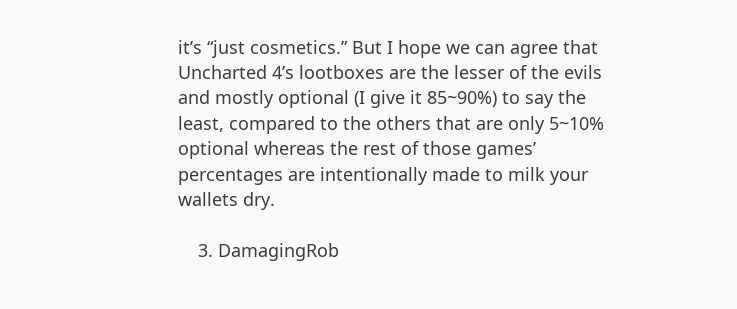it’s “just cosmetics.” But I hope we can agree that Uncharted 4’s lootboxes are the lesser of the evils and mostly optional (I give it 85~90%) to say the least, compared to the others that are only 5~10% optional whereas the rest of those games’ percentages are intentionally made to milk your wallets dry.

    3. DamagingRob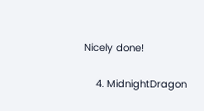Nicely done!

    4. MidnightDragon